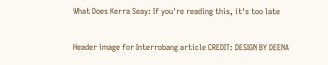What Does Kerra Seay: If you're reading this, it's too late

Header image for Interrobang article CREDIT: DESIGN BY DEENA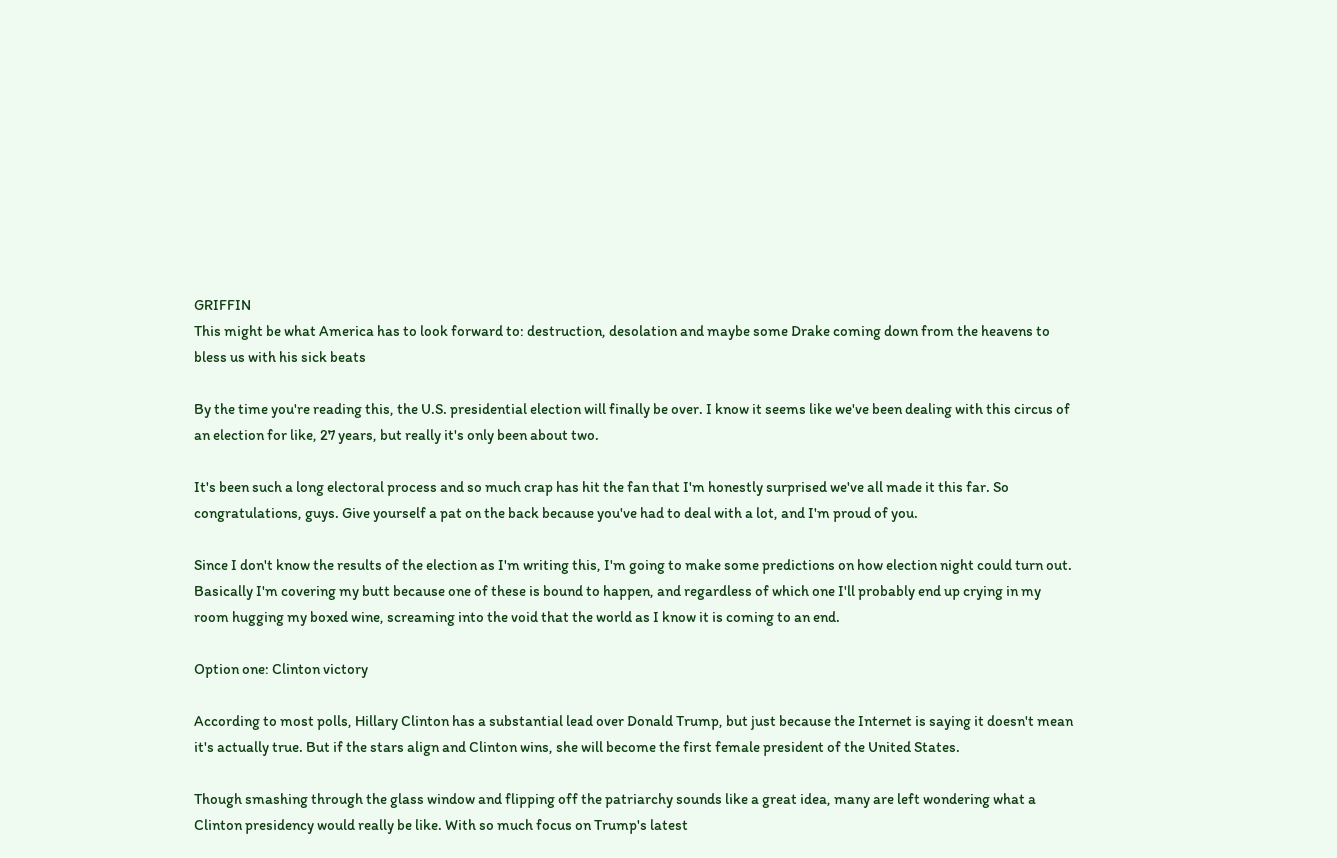GRIFFIN
This might be what America has to look forward to: destruction, desolation and maybe some Drake coming down from the heavens to bless us with his sick beats

By the time you're reading this, the U.S. presidential election will finally be over. I know it seems like we've been dealing with this circus of an election for like, 27 years, but really it's only been about two.

It's been such a long electoral process and so much crap has hit the fan that I'm honestly surprised we've all made it this far. So congratulations, guys. Give yourself a pat on the back because you've had to deal with a lot, and I'm proud of you.

Since I don't know the results of the election as I'm writing this, I'm going to make some predictions on how election night could turn out. Basically I'm covering my butt because one of these is bound to happen, and regardless of which one I'll probably end up crying in my room hugging my boxed wine, screaming into the void that the world as I know it is coming to an end.

Option one: Clinton victory

According to most polls, Hillary Clinton has a substantial lead over Donald Trump, but just because the Internet is saying it doesn't mean it's actually true. But if the stars align and Clinton wins, she will become the first female president of the United States.

Though smashing through the glass window and flipping off the patriarchy sounds like a great idea, many are left wondering what a Clinton presidency would really be like. With so much focus on Trump's latest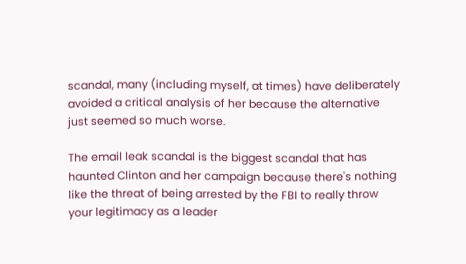scandal, many (including myself, at times) have deliberately avoided a critical analysis of her because the alternative just seemed so much worse.

The email leak scandal is the biggest scandal that has haunted Clinton and her campaign because there's nothing like the threat of being arrested by the FBI to really throw your legitimacy as a leader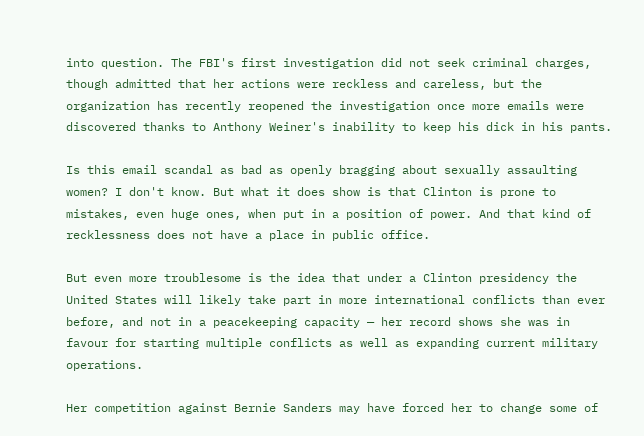into question. The FBI's first investigation did not seek criminal charges, though admitted that her actions were reckless and careless, but the organization has recently reopened the investigation once more emails were discovered thanks to Anthony Weiner's inability to keep his dick in his pants.

Is this email scandal as bad as openly bragging about sexually assaulting women? I don't know. But what it does show is that Clinton is prone to mistakes, even huge ones, when put in a position of power. And that kind of recklessness does not have a place in public office.

But even more troublesome is the idea that under a Clinton presidency the United States will likely take part in more international conflicts than ever before, and not in a peacekeeping capacity — her record shows she was in favour for starting multiple conflicts as well as expanding current military operations.

Her competition against Bernie Sanders may have forced her to change some of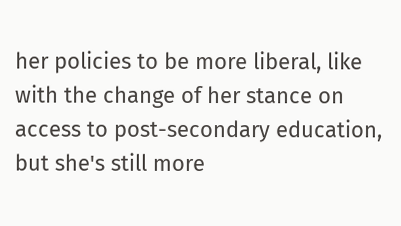her policies to be more liberal, like with the change of her stance on access to post-secondary education, but she's still more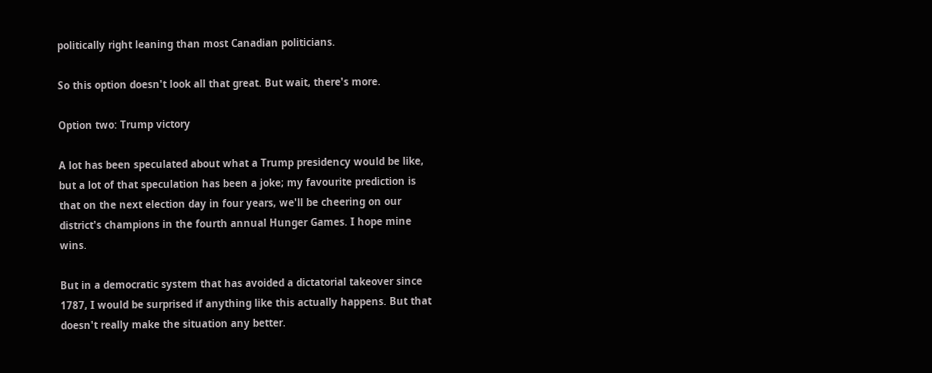politically right leaning than most Canadian politicians.

So this option doesn't look all that great. But wait, there's more.

Option two: Trump victory

A lot has been speculated about what a Trump presidency would be like, but a lot of that speculation has been a joke; my favourite prediction is that on the next election day in four years, we'll be cheering on our district's champions in the fourth annual Hunger Games. I hope mine wins.

But in a democratic system that has avoided a dictatorial takeover since 1787, I would be surprised if anything like this actually happens. But that doesn't really make the situation any better.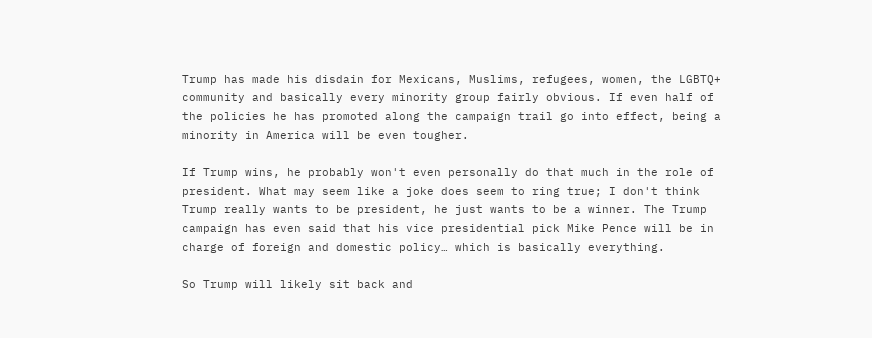Trump has made his disdain for Mexicans, Muslims, refugees, women, the LGBTQ+ community and basically every minority group fairly obvious. If even half of the policies he has promoted along the campaign trail go into effect, being a minority in America will be even tougher.

If Trump wins, he probably won't even personally do that much in the role of president. What may seem like a joke does seem to ring true; I don't think Trump really wants to be president, he just wants to be a winner. The Trump campaign has even said that his vice presidential pick Mike Pence will be in charge of foreign and domestic policy… which is basically everything.

So Trump will likely sit back and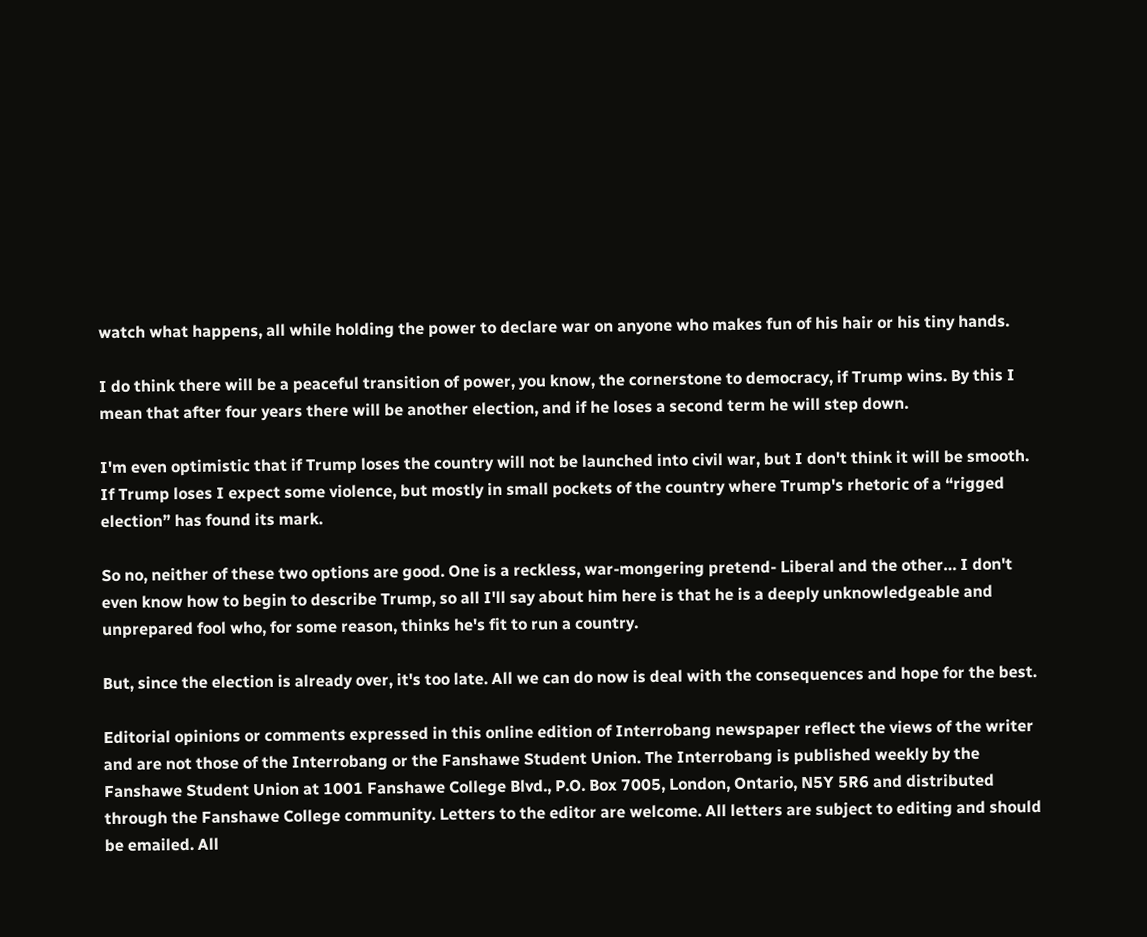watch what happens, all while holding the power to declare war on anyone who makes fun of his hair or his tiny hands.

I do think there will be a peaceful transition of power, you know, the cornerstone to democracy, if Trump wins. By this I mean that after four years there will be another election, and if he loses a second term he will step down.

I'm even optimistic that if Trump loses the country will not be launched into civil war, but I don't think it will be smooth. If Trump loses I expect some violence, but mostly in small pockets of the country where Trump's rhetoric of a “rigged election” has found its mark.

So no, neither of these two options are good. One is a reckless, war-mongering pretend- Liberal and the other… I don't even know how to begin to describe Trump, so all I'll say about him here is that he is a deeply unknowledgeable and unprepared fool who, for some reason, thinks he's fit to run a country.

But, since the election is already over, it's too late. All we can do now is deal with the consequences and hope for the best.

Editorial opinions or comments expressed in this online edition of Interrobang newspaper reflect the views of the writer and are not those of the Interrobang or the Fanshawe Student Union. The Interrobang is published weekly by the Fanshawe Student Union at 1001 Fanshawe College Blvd., P.O. Box 7005, London, Ontario, N5Y 5R6 and distributed through the Fanshawe College community. Letters to the editor are welcome. All letters are subject to editing and should be emailed. All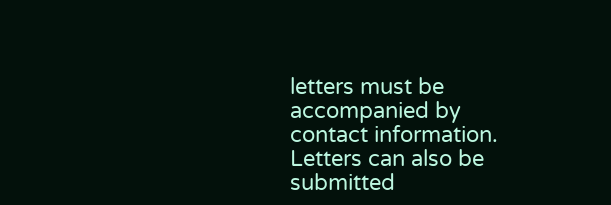letters must be accompanied by contact information. Letters can also be submitted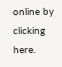online by clicking here.